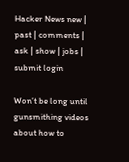Hacker News new | past | comments | ask | show | jobs | submit login

Won’t be long until gunsmithing videos about how to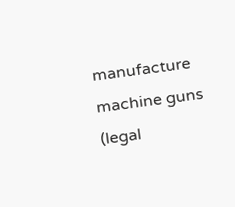manufacture machine guns (legal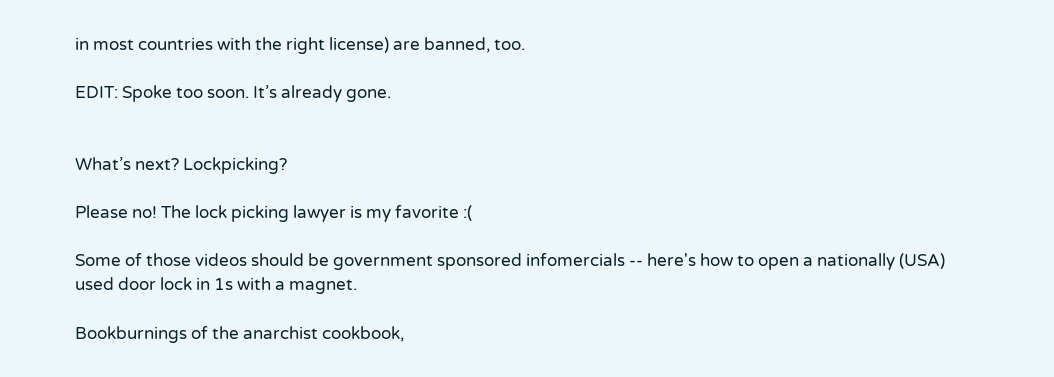in most countries with the right license) are banned, too.

EDIT: Spoke too soon. It’s already gone.


What’s next? Lockpicking?

Please no! The lock picking lawyer is my favorite :(

Some of those videos should be government sponsored infomercials -- here's how to open a nationally (USA) used door lock in 1s with a magnet.

Bookburnings of the anarchist cookbook,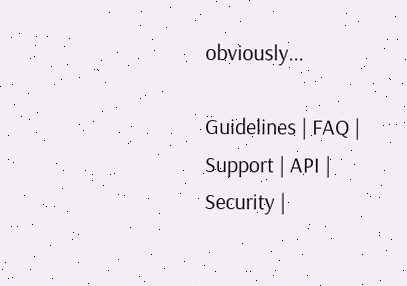obviously...

Guidelines | FAQ | Support | API | Security |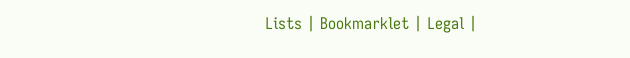Lists | Bookmarklet | Legal |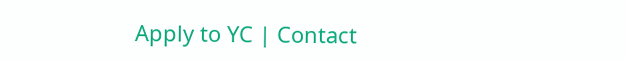Apply to YC | Contact